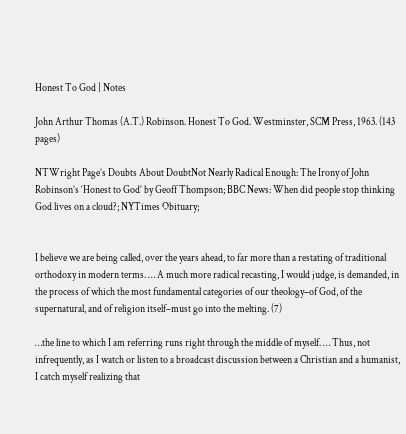Honest To God | Notes

John Arthur Thomas (A.T.) Robinson. Honest To God. Westminster, SCM Press, 1963. (143 pages)

NTWright Page’s Doubts About DoubtNot Nearly Radical Enough: The Irony of John Robinson’s ‘Honest to God’ by Geoff Thompson; BBC News: When did people stop thinking God lives on a cloud?; NYTimes Obituary;


I believe we are being called, over the years ahead, to far more than a restating of traditional orthodoxy in modern terms. … A much more radical recasting, I would judge, is demanded, in the process of which the most fundamental categories of our theology–of God, of the supernatural, and of religion itself–must go into the melting. (7)

…the line to which I am referring runs right through the middle of myself. … Thus, not infrequently, as I watch or listen to a broadcast discussion between a Christian and a humanist, I catch myself realizing that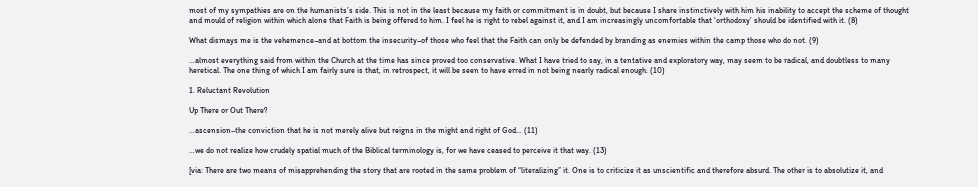most of my sympathies are on the humanists’s side. This is not in the least because my faith or commitment is in doubt, but because I share instinctively with him his inability to accept the scheme of thought and mould of religion within which alone that Faith is being offered to him. I feel he is right to rebel against it, and I am increasingly uncomfortable that ‘orthodoxy’ should be identified with it. (8)

What dismays me is the vehemence–and at bottom the insecurity–of those who feel that the Faith can only be defended by branding as enemies within the camp those who do not. (9)

…almost everything said from within the Church at the time has since proved too conservative. What I have tried to say, in a tentative and exploratory way, may seem to be radical, and doubtless to many heretical. The one thing of which I am fairly sure is that, in retrospect, it will be seen to have erred in not being nearly radical enough. (10)

1. Reluctant Revolution

Up There or Out There?

…ascension–the conviction that he is not merely alive but reigns in the might and right of God… (11)

…we do not realize how crudely spatial much of the Biblical terminology is, for we have ceased to perceive it that way. (13)

[via: There are two means of misapprehending the story that are rooted in the same problem of “literalizing” it. One is to criticize it as unscientific and therefore absurd. The other is to absolutize it, and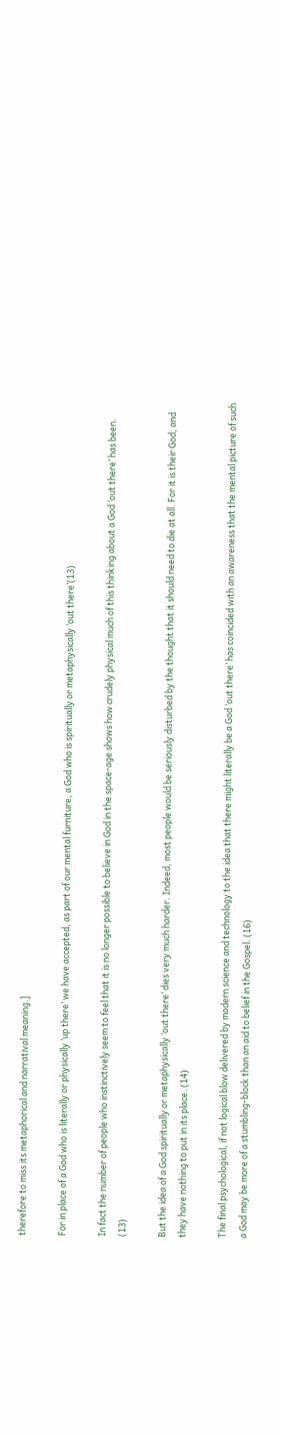therefore to miss its metaphorical and narratival meaning.]

For in place of a God who is literally or physically ‘up there’ we have accepted, as part of our mental furniture, a God who is spiritually or metaphysically ‘out there’(13)

In fact the number of people who instinctively seem to feel that it is no longer possible to believe in God in the space-age shows how crudely physical much of this thinking about a God ‘out there’ has been. (13)

But the idea of a God spiritually or metaphysically ‘out there’ dies very much harder. Indeed, most people would be seriously disturbed by the thought that it should need to die at all. For it is their God, and they have nothing to put in its place. (14)

The final psychological, if not logical blow delivered by modern science and technology to the idea that there might literally be a God ‘out there’ has coincided with an awareness that the mental picture of such a God may be more of a stumbling-block than an aid to belief in the Gospel. (16)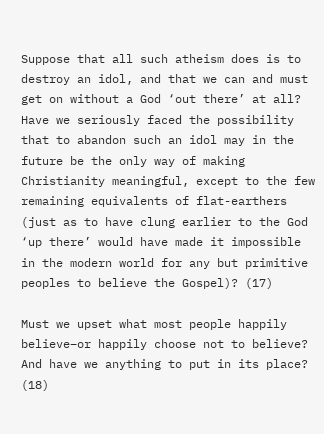Suppose that all such atheism does is to destroy an idol, and that we can and must get on without a God ‘out there’ at all? Have we seriously faced the possibility that to abandon such an idol may in the future be the only way of making Christianity meaningful, except to the few remaining equivalents of flat-earthers (just as to have clung earlier to the God ‘up there’ would have made it impossible in the modern world for any but primitive peoples to believe the Gospel)? (17)

Must we upset what most people happily believe–or happily choose not to believe? And have we anything to put in its place? (18)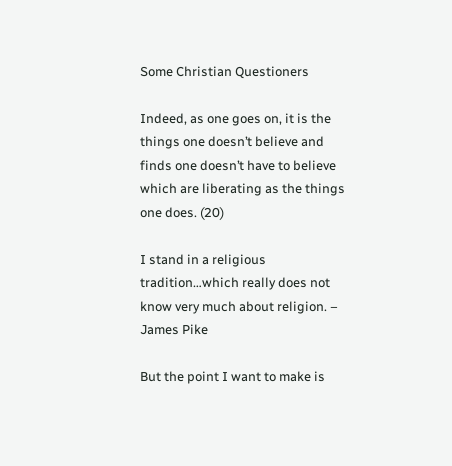Some Christian Questioners

Indeed, as one goes on, it is the things one doesn’t believe and finds one doesn’t have to believe which are liberating as the things one does. (20)

I stand in a religious tradition…which really does not know very much about religion. – James Pike

But the point I want to make is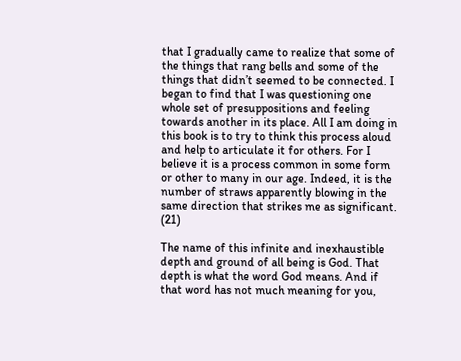that I gradually came to realize that some of the things that rang bells and some of the things that didn’t seemed to be connected. I began to find that I was questioning one whole set of presuppositions and feeling towards another in its place. All I am doing in this book is to try to think this process aloud and help to articulate it for others. For I believe it is a process common in some form or other to many in our age. Indeed, it is the number of straws apparently blowing in the same direction that strikes me as significant. (21)

The name of this infinite and inexhaustible depth and ground of all being is God. That depth is what the word God means. And if that word has not much meaning for you,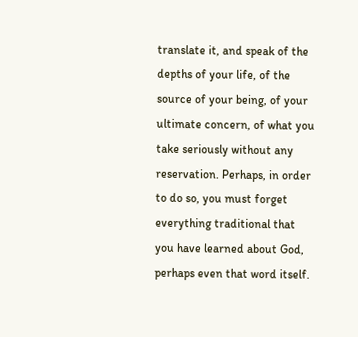translate it, and speak of the depths of your life, of the source of your being, of your ultimate concern, of what you take seriously without any reservation. Perhaps, in order to do so, you must forget everything traditional that you have learned about God, perhaps even that word itself.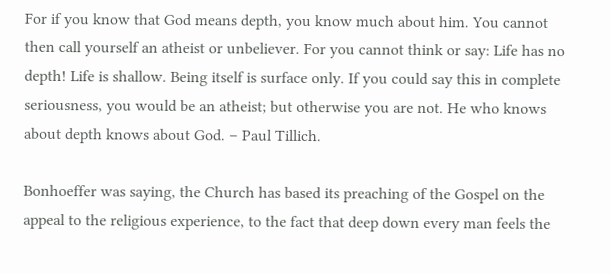For if you know that God means depth, you know much about him. You cannot then call yourself an atheist or unbeliever. For you cannot think or say: Life has no depth! Life is shallow. Being itself is surface only. If you could say this in complete seriousness, you would be an atheist; but otherwise you are not. He who knows about depth knows about God. – Paul Tillich.

Bonhoeffer was saying, the Church has based its preaching of the Gospel on the appeal to the religious experience, to the fact that deep down every man feels the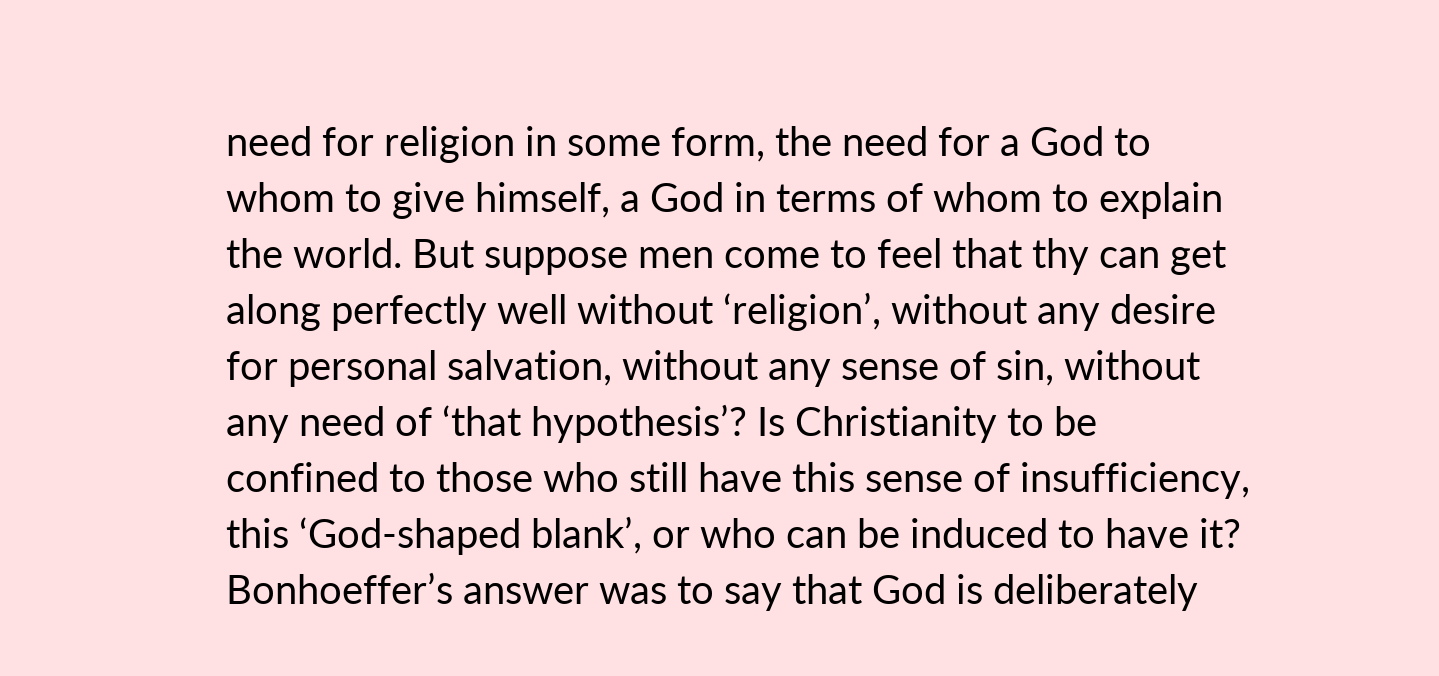need for religion in some form, the need for a God to whom to give himself, a God in terms of whom to explain the world. But suppose men come to feel that thy can get along perfectly well without ‘religion’, without any desire for personal salvation, without any sense of sin, without any need of ‘that hypothesis’? Is Christianity to be confined to those who still have this sense of insufficiency, this ‘God-shaped blank’, or who can be induced to have it? Bonhoeffer’s answer was to say that God is deliberately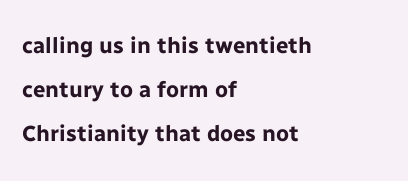calling us in this twentieth century to a form of Christianity that does not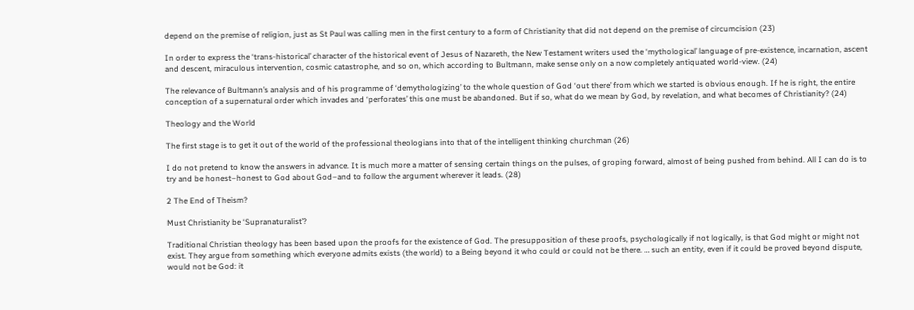depend on the premise of religion, just as St Paul was calling men in the first century to a form of Christianity that did not depend on the premise of circumcision (23)

In order to express the ‘trans-historical’ character of the historical event of Jesus of Nazareth, the New Testament writers used the ‘mythological’ language of pre-existence, incarnation, ascent and descent, miraculous intervention, cosmic catastrophe, and so on, which according to Bultmann, make sense only on a now completely antiquated world-view. (24)

The relevance of Bultmann’s analysis and of his programme of ‘demythologizing’ to the whole question of God ‘out there’ from which we started is obvious enough. If he is right, the entire conception of a supernatural order which invades and ‘perforates’ this one must be abandoned. But if so, what do we mean by God, by revelation, and what becomes of Christianity? (24)

Theology and the World

The first stage is to get it out of the world of the professional theologians into that of the intelligent thinking churchman (26)

I do not pretend to know the answers in advance. It is much more a matter of sensing certain things on the pulses, of groping forward, almost of being pushed from behind. All I can do is to try and be honest–honest to God about God–and to follow the argument wherever it leads. (28)

2 The End of Theism?

Must Christianity be ‘Supranaturalist’?

Traditional Christian theology has been based upon the proofs for the existence of God. The presupposition of these proofs, psychologically if not logically, is that God might or might not exist. They argue from something which everyone admits exists (the world) to a Being beyond it who could or could not be there. … such an entity, even if it could be proved beyond dispute, would not be God: it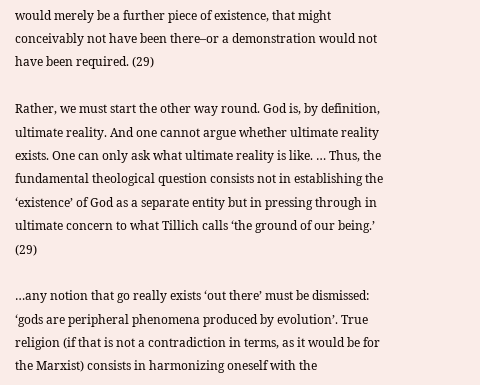would merely be a further piece of existence, that might conceivably not have been there–or a demonstration would not have been required. (29)

Rather, we must start the other way round. God is, by definition, ultimate reality. And one cannot argue whether ultimate reality exists. One can only ask what ultimate reality is like. … Thus, the fundamental theological question consists not in establishing the ‘existence’ of God as a separate entity but in pressing through in ultimate concern to what Tillich calls ‘the ground of our being.’ (29)

…any notion that go really exists ‘out there’ must be dismissed: ‘gods are peripheral phenomena produced by evolution’. True religion (if that is not a contradiction in terms, as it would be for the Marxist) consists in harmonizing oneself with the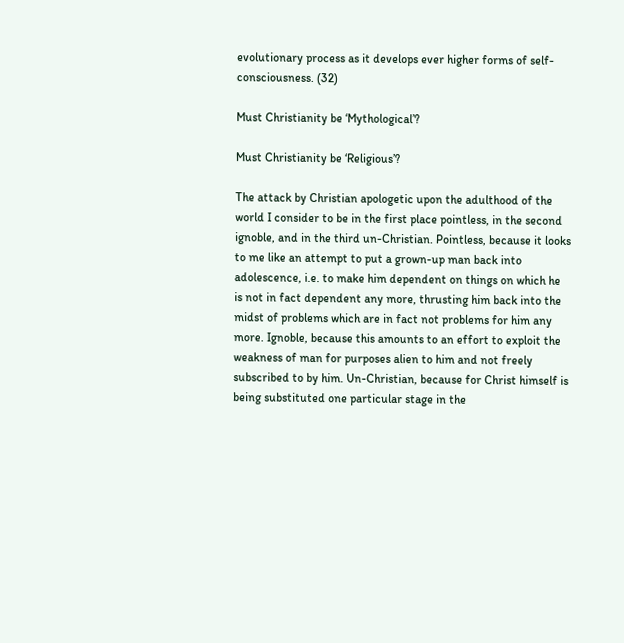evolutionary process as it develops ever higher forms of self-consciousness. (32)

Must Christianity be ‘Mythological’?

Must Christianity be ‘Religious’?

The attack by Christian apologetic upon the adulthood of the world I consider to be in the first place pointless, in the second ignoble, and in the third un-Christian. Pointless, because it looks to me like an attempt to put a grown-up man back into adolescence, i.e. to make him dependent on things on which he is not in fact dependent any more, thrusting him back into the midst of problems which are in fact not problems for him any more. Ignoble, because this amounts to an effort to exploit the weakness of man for purposes alien to him and not freely subscribed to by him. Un-Christian, because for Christ himself is being substituted one particular stage in the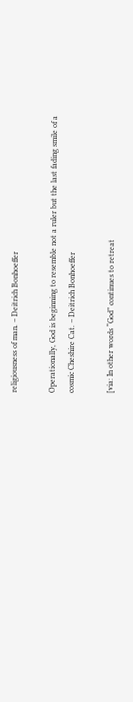religiousness of man. – Deitrich Bonhoeffer

Operationally, God is beginning to resemble not a ruler but the last fading smile of a cosmic Cheshire Cat. – Deitrich Bonhoeffer

[via: In other words “God” continues to retreat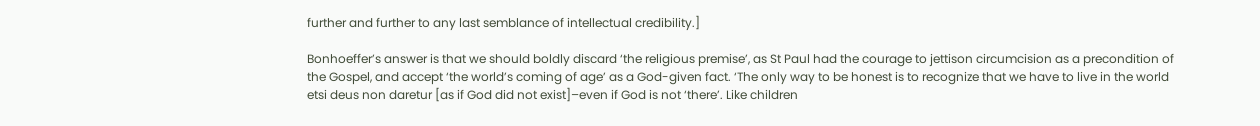further and further to any last semblance of intellectual credibility.]

Bonhoeffer’s answer is that we should boldly discard ‘the religious premise’, as St Paul had the courage to jettison circumcision as a precondition of the Gospel, and accept ‘the world’s coming of age’ as a God-given fact. ‘The only way to be honest is to recognize that we have to live in the world etsi deus non daretur [as if God did not exist]–even if God is not ‘there’. Like children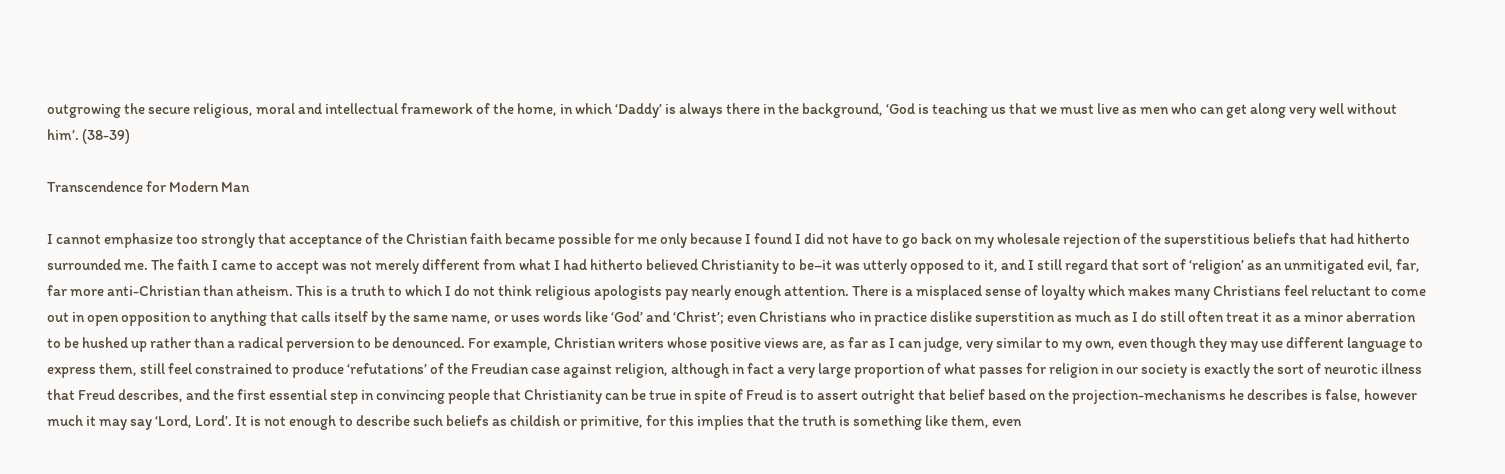outgrowing the secure religious, moral and intellectual framework of the home, in which ‘Daddy’ is always there in the background, ‘God is teaching us that we must live as men who can get along very well without him’. (38-39)

Transcendence for Modern Man

I cannot emphasize too strongly that acceptance of the Christian faith became possible for me only because I found I did not have to go back on my wholesale rejection of the superstitious beliefs that had hitherto surrounded me. The faith I came to accept was not merely different from what I had hitherto believed Christianity to be–it was utterly opposed to it, and I still regard that sort of ‘religion’ as an unmitigated evil, far, far more anti-Christian than atheism. This is a truth to which I do not think religious apologists pay nearly enough attention. There is a misplaced sense of loyalty which makes many Christians feel reluctant to come out in open opposition to anything that calls itself by the same name, or uses words like ‘God’ and ‘Christ’; even Christians who in practice dislike superstition as much as I do still often treat it as a minor aberration to be hushed up rather than a radical perversion to be denounced. For example, Christian writers whose positive views are, as far as I can judge, very similar to my own, even though they may use different language to express them, still feel constrained to produce ‘refutations’ of the Freudian case against religion, although in fact a very large proportion of what passes for religion in our society is exactly the sort of neurotic illness that Freud describes, and the first essential step in convincing people that Christianity can be true in spite of Freud is to assert outright that belief based on the projection-mechanisms he describes is false, however much it may say ‘Lord, Lord’. It is not enough to describe such beliefs as childish or primitive, for this implies that the truth is something like them, even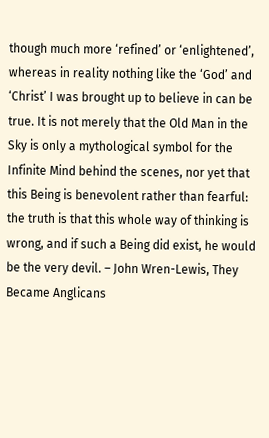though much more ‘refined’ or ‘enlightened’, whereas in reality nothing like the ‘God’ and ‘Christ’ I was brought up to believe in can be true. It is not merely that the Old Man in the Sky is only a mythological symbol for the Infinite Mind behind the scenes, nor yet that this Being is benevolent rather than fearful: the truth is that this whole way of thinking is wrong, and if such a Being did exist, he would be the very devil. – John Wren-Lewis, They Became Anglicans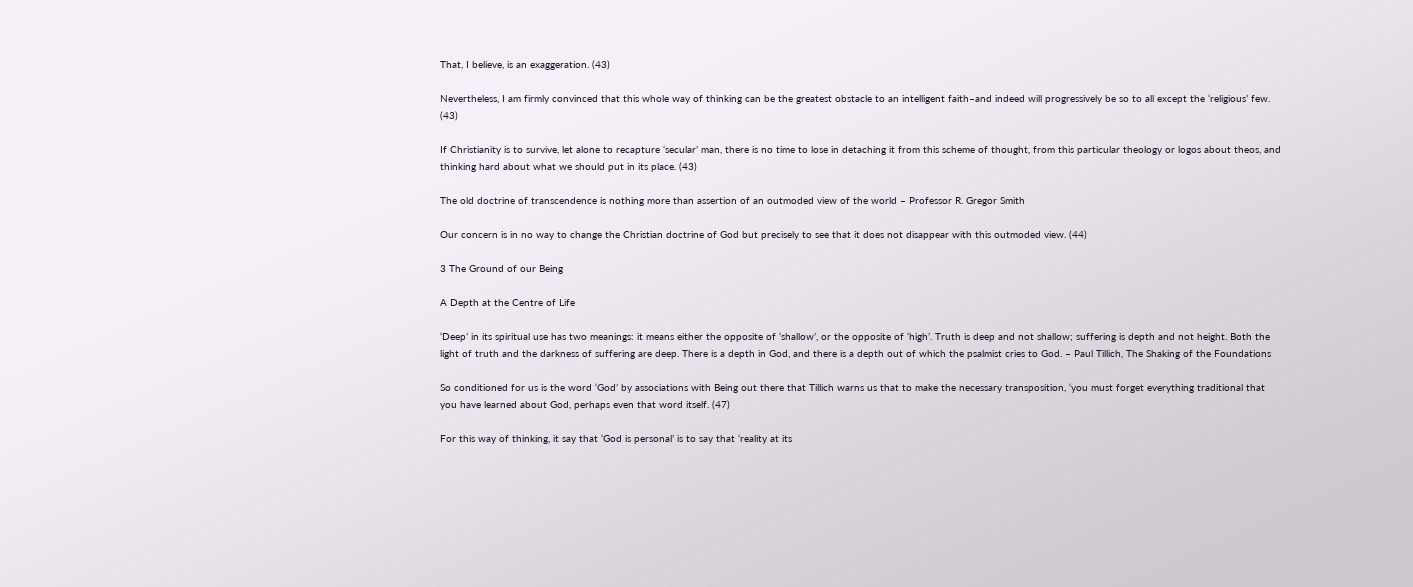That, I believe, is an exaggeration. (43)

Nevertheless, I am firmly convinced that this whole way of thinking can be the greatest obstacle to an intelligent faith–and indeed will progressively be so to all except the ‘religious’ few. (43)

If Christianity is to survive, let alone to recapture ‘secular’ man, there is no time to lose in detaching it from this scheme of thought, from this particular theology or logos about theos, and thinking hard about what we should put in its place. (43)

The old doctrine of transcendence is nothing more than assertion of an outmoded view of the world – Professor R. Gregor Smith

Our concern is in no way to change the Christian doctrine of God but precisely to see that it does not disappear with this outmoded view. (44)

3 The Ground of our Being

A Depth at the Centre of Life

‘Deep’ in its spiritual use has two meanings: it means either the opposite of ‘shallow’, or the opposite of ‘high’. Truth is deep and not shallow; suffering is depth and not height. Both the light of truth and the darkness of suffering are deep. There is a depth in God, and there is a depth out of which the psalmist cries to God. – Paul Tillich, The Shaking of the Foundations

So conditioned for us is the word ‘God’ by associations with Being out there that Tillich warns us that to make the necessary transposition, ‘you must forget everything traditional that you have learned about God, perhaps even that word itself. (47)

For this way of thinking, it say that ‘God is personal’ is to say that ‘reality at its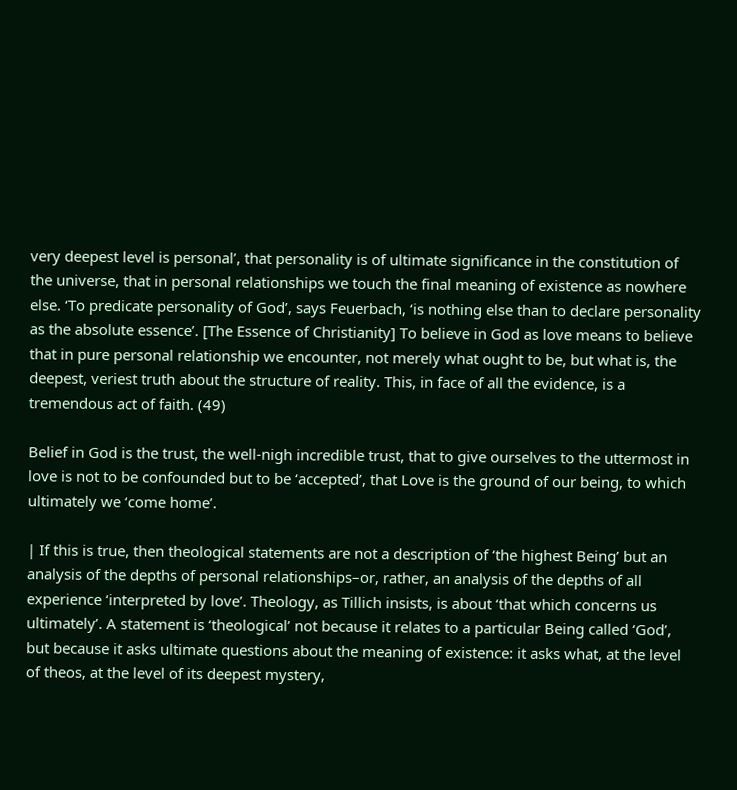very deepest level is personal’, that personality is of ultimate significance in the constitution of the universe, that in personal relationships we touch the final meaning of existence as nowhere else. ‘To predicate personality of God’, says Feuerbach, ‘is nothing else than to declare personality as the absolute essence’. [The Essence of Christianity] To believe in God as love means to believe that in pure personal relationship we encounter, not merely what ought to be, but what is, the deepest, veriest truth about the structure of reality. This, in face of all the evidence, is a tremendous act of faith. (49)

Belief in God is the trust, the well-nigh incredible trust, that to give ourselves to the uttermost in love is not to be confounded but to be ‘accepted’, that Love is the ground of our being, to which ultimately we ‘come home’.

| If this is true, then theological statements are not a description of ‘the highest Being’ but an analysis of the depths of personal relationships–or, rather, an analysis of the depths of all experience ‘interpreted by love’. Theology, as Tillich insists, is about ‘that which concerns us ultimately’. A statement is ‘theological’ not because it relates to a particular Being called ‘God’, but because it asks ultimate questions about the meaning of existence: it asks what, at the level of theos, at the level of its deepest mystery,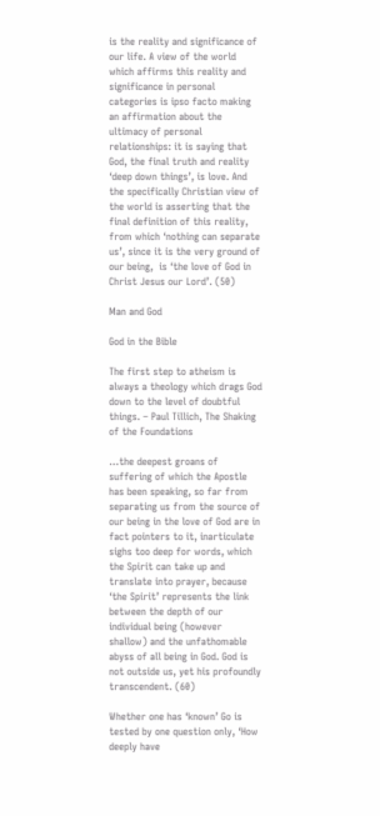is the reality and significance of our life. A view of the world which affirms this reality and significance in personal categories is ipso facto making an affirmation about the ultimacy of personal relationships: it is saying that God, the final truth and reality ‘deep down things’, is love. And the specifically Christian view of the world is asserting that the final definition of this reality, from which ‘nothing can separate us’, since it is the very ground of our being,  is ‘the love of God in Christ Jesus our Lord’. (50)

Man and God

God in the Bible

The first step to atheism is always a theology which drags God down to the level of doubtful things. – Paul Tillich, The Shaking of the Foundations

…the deepest groans of suffering of which the Apostle has been speaking, so far from separating us from the source of our being in the love of God are in fact pointers to it, inarticulate sighs too deep for words, which the Spirit can take up and translate into prayer, because ‘the Spirit’ represents the link between the depth of our individual being (however shallow) and the unfathomable abyss of all being in God. God is not outside us, yet his profoundly transcendent. (60)

Whether one has ‘known’ Go is tested by one question only, ‘How deeply have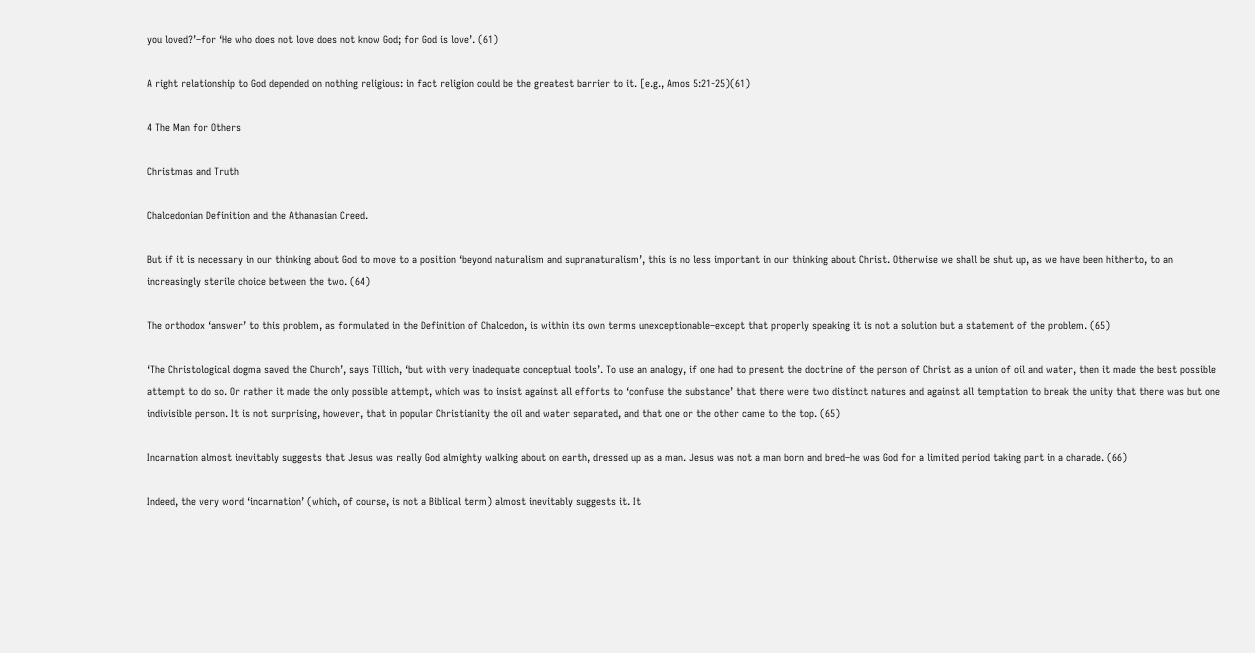you loved?’–for ‘He who does not love does not know God; for God is love’. (61)

A right relationship to God depended on nothing religious: in fact religion could be the greatest barrier to it. [e.g., Amos 5:21-25)(61)

4 The Man for Others

Christmas and Truth

Chalcedonian Definition and the Athanasian Creed.

But if it is necessary in our thinking about God to move to a position ‘beyond naturalism and supranaturalism’, this is no less important in our thinking about Christ. Otherwise we shall be shut up, as we have been hitherto, to an increasingly sterile choice between the two. (64)

The orthodox ‘answer’ to this problem, as formulated in the Definition of Chalcedon, is within its own terms unexceptionable–except that properly speaking it is not a solution but a statement of the problem. (65)

‘The Christological dogma saved the Church’, says Tillich, ‘but with very inadequate conceptual tools’. To use an analogy, if one had to present the doctrine of the person of Christ as a union of oil and water, then it made the best possible attempt to do so. Or rather it made the only possible attempt, which was to insist against all efforts to ‘confuse the substance’ that there were two distinct natures and against all temptation to break the unity that there was but one indivisible person. It is not surprising, however, that in popular Christianity the oil and water separated, and that one or the other came to the top. (65)

Incarnation almost inevitably suggests that Jesus was really God almighty walking about on earth, dressed up as a man. Jesus was not a man born and bred–he was God for a limited period taking part in a charade. (66)

Indeed, the very word ‘incarnation’ (which, of course, is not a Biblical term) almost inevitably suggests it. It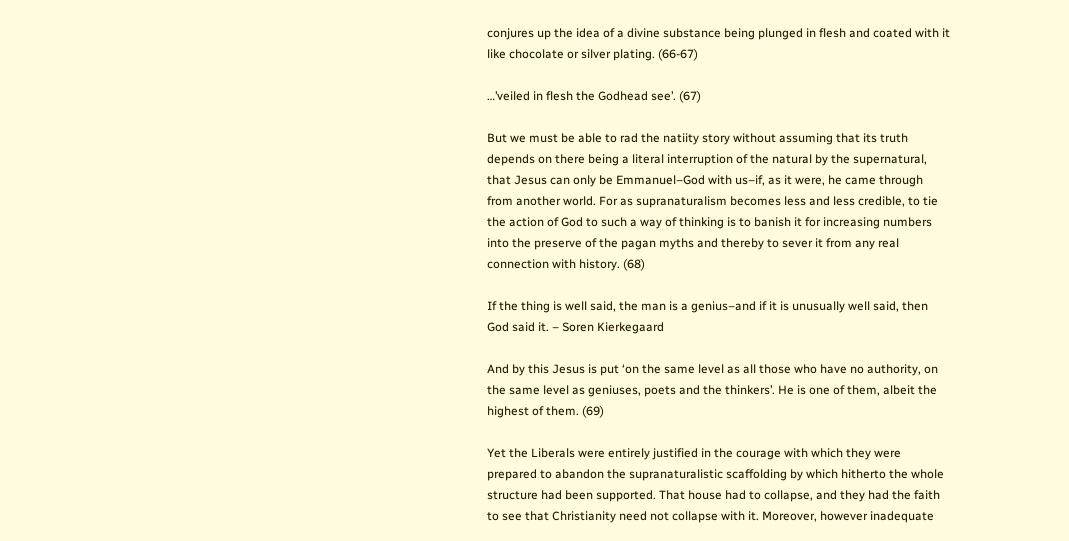conjures up the idea of a divine substance being plunged in flesh and coated with it like chocolate or silver plating. (66-67)

…’veiled in flesh the Godhead see’. (67)

But we must be able to rad the natiity story without assuming that its truth depends on there being a literal interruption of the natural by the supernatural, that Jesus can only be Emmanuel–God with us–if, as it were, he came through from another world. For as supranaturalism becomes less and less credible, to tie the action of God to such a way of thinking is to banish it for increasing numbers into the preserve of the pagan myths and thereby to sever it from any real connection with history. (68)

If the thing is well said, the man is a genius–and if it is unusually well said, then God said it. – Soren Kierkegaard

And by this Jesus is put ‘on the same level as all those who have no authority, on the same level as geniuses, poets and the thinkers’. He is one of them, albeit the highest of them. (69)

Yet the Liberals were entirely justified in the courage with which they were prepared to abandon the supranaturalistic scaffolding by which hitherto the whole structure had been supported. That house had to collapse, and they had the faith to see that Christianity need not collapse with it. Moreover, however inadequate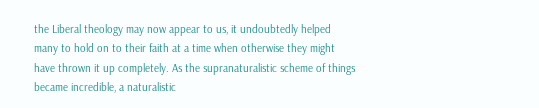the Liberal theology may now appear to us, it undoubtedly helped many to hold on to their faith at a time when otherwise they might have thrown it up completely. As the supranaturalistic scheme of things became incredible, a naturalistic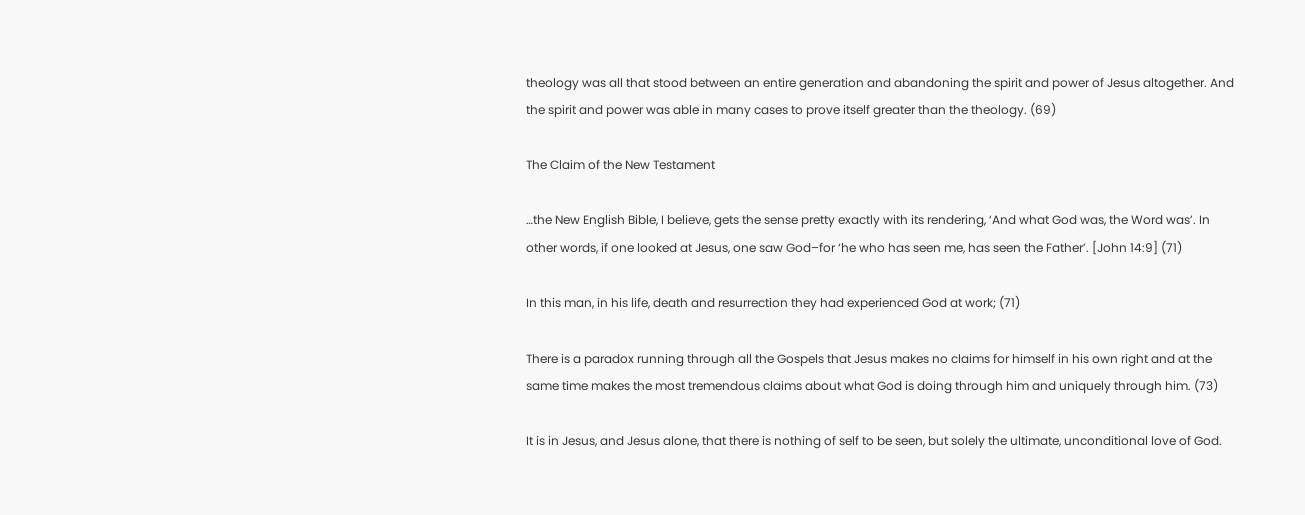theology was all that stood between an entire generation and abandoning the spirit and power of Jesus altogether. And the spirit and power was able in many cases to prove itself greater than the theology. (69)

The Claim of the New Testament

…the New English Bible, I believe, gets the sense pretty exactly with its rendering, ‘And what God was, the Word was’. In other words, if one looked at Jesus, one saw God–for ‘he who has seen me, has seen the Father’. [John 14:9] (71)

In this man, in his life, death and resurrection they had experienced God at work; (71)

There is a paradox running through all the Gospels that Jesus makes no claims for himself in his own right and at the same time makes the most tremendous claims about what God is doing through him and uniquely through him. (73)

It is in Jesus, and Jesus alone, that there is nothing of self to be seen, but solely the ultimate, unconditional love of God.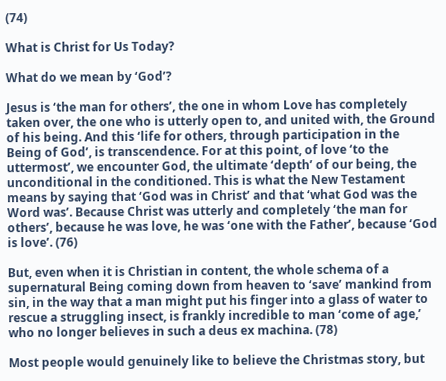(74)

What is Christ for Us Today?

What do we mean by ‘God’?

Jesus is ‘the man for others’, the one in whom Love has completely taken over, the one who is utterly open to, and united with, the Ground of his being. And this ‘life for others, through participation in the Being of God’, is transcendence. For at this point, of love ‘to the uttermost’, we encounter God, the ultimate ‘depth’ of our being, the unconditional in the conditioned. This is what the New Testament means by saying that ‘God was in Christ’ and that ‘what God was the Word was’. Because Christ was utterly and completely ‘the man for others’, because he was love, he was ‘one with the Father’, because ‘God is love’. (76)

But, even when it is Christian in content, the whole schema of a supernatural Being coming down from heaven to ‘save’ mankind from sin, in the way that a man might put his finger into a glass of water to rescue a struggling insect, is frankly incredible to man ‘come of age,’ who no longer believes in such a deus ex machina. (78)

Most people would genuinely like to believe the Christmas story, but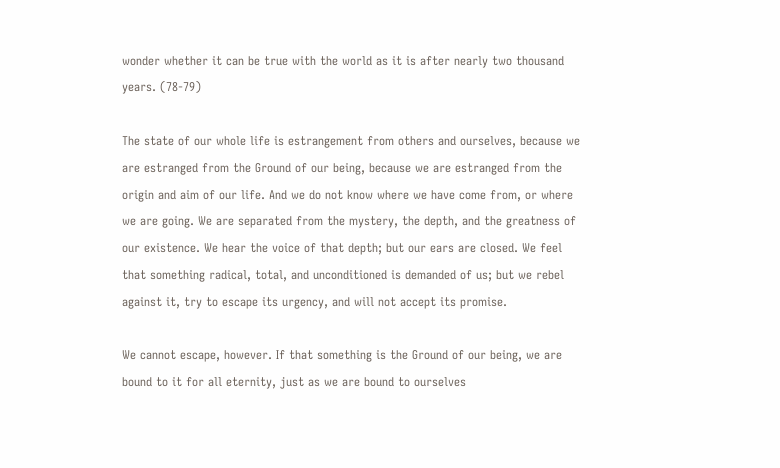wonder whether it can be true with the world as it is after nearly two thousand years. (78-79)

The state of our whole life is estrangement from others and ourselves, because we are estranged from the Ground of our being, because we are estranged from the origin and aim of our life. And we do not know where we have come from, or where we are going. We are separated from the mystery, the depth, and the greatness of our existence. We hear the voice of that depth; but our ears are closed. We feel that something radical, total, and unconditioned is demanded of us; but we rebel against it, try to escape its urgency, and will not accept its promise.

We cannot escape, however. If that something is the Ground of our being, we are bound to it for all eternity, just as we are bound to ourselves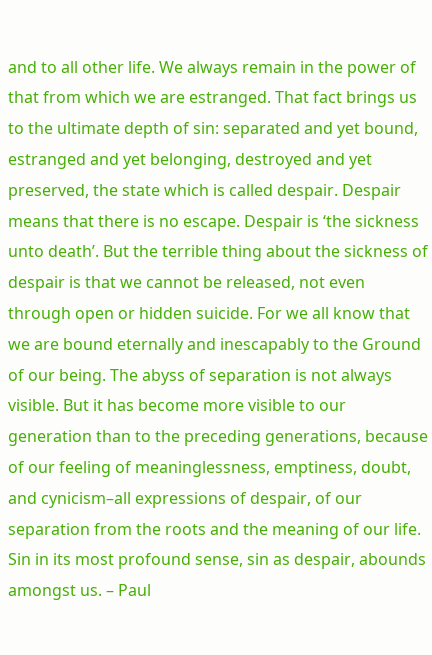and to all other life. We always remain in the power of that from which we are estranged. That fact brings us to the ultimate depth of sin: separated and yet bound, estranged and yet belonging, destroyed and yet preserved, the state which is called despair. Despair means that there is no escape. Despair is ‘the sickness unto death’. But the terrible thing about the sickness of despair is that we cannot be released, not even through open or hidden suicide. For we all know that we are bound eternally and inescapably to the Ground of our being. The abyss of separation is not always visible. But it has become more visible to our generation than to the preceding generations, because of our feeling of meaninglessness, emptiness, doubt, and cynicism–all expressions of despair, of our separation from the roots and the meaning of our life. Sin in its most profound sense, sin as despair, abounds amongst us. – Paul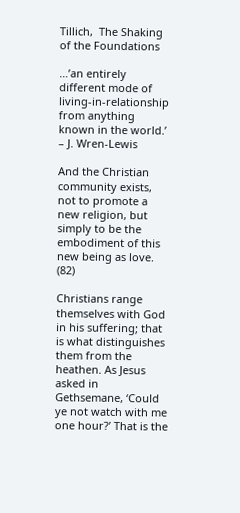Tillich,  The Shaking of the Foundations

…’an entirely different mode of living-in-relationship from anything known in the world.’ – J. Wren-Lewis

And the Christian community exists, not to promote a new religion, but simply to be the embodiment of this new being as love. (82)

Christians range themselves with God in his suffering; that is what distinguishes them from the heathen. As Jesus asked in Gethsemane, ‘Could ye not watch with me one hour?’ That is the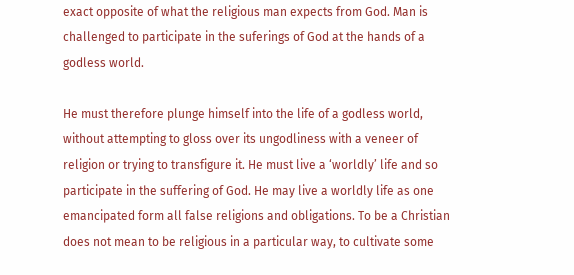exact opposite of what the religious man expects from God. Man is challenged to participate in the suferings of God at the hands of a godless world.

He must therefore plunge himself into the life of a godless world, without attempting to gloss over its ungodliness with a veneer of religion or trying to transfigure it. He must live a ‘worldly’ life and so participate in the suffering of God. He may live a worldly life as one emancipated form all false religions and obligations. To be a Christian does not mean to be religious in a particular way, to cultivate some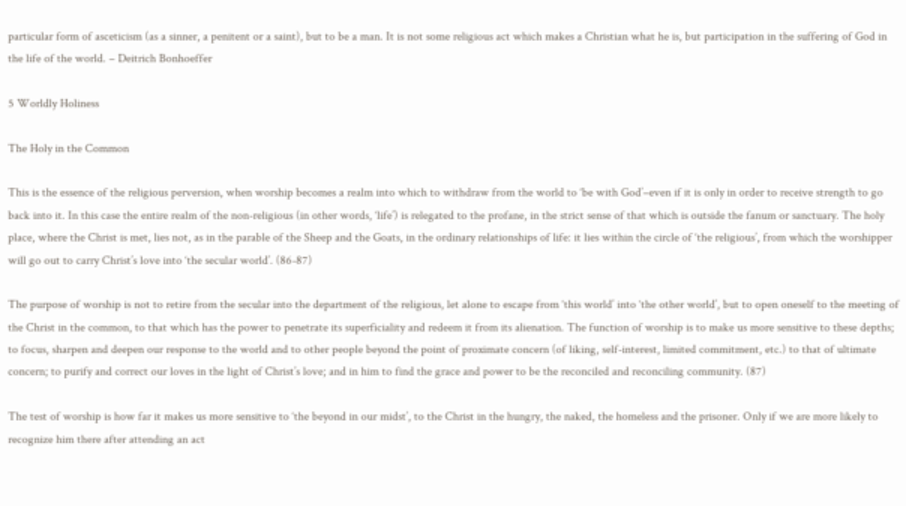particular form of asceticism (as a sinner, a penitent or a saint), but to be a man. It is not some religious act which makes a Christian what he is, but participation in the suffering of God in the life of the world. – Deitrich Bonhoeffer

5 Worldly Holiness

The Holy in the Common

This is the essence of the religious perversion, when worship becomes a realm into which to withdraw from the world to ‘be with God’–even if it is only in order to receive strength to go back into it. In this case the entire realm of the non-religious (in other words, ‘life’) is relegated to the profane, in the strict sense of that which is outside the fanum or sanctuary. The holy place, where the Christ is met, lies not, as in the parable of the Sheep and the Goats, in the ordinary relationships of life: it lies within the circle of ‘the religious’, from which the worshipper will go out to carry Christ’s love into ‘the secular world’. (86-87)

The purpose of worship is not to retire from the secular into the department of the religious, let alone to escape from ‘this world’ into ‘the other world’, but to open oneself to the meeting of the Christ in the common, to that which has the power to penetrate its superficiality and redeem it from its alienation. The function of worship is to make us more sensitive to these depths; to focus, sharpen and deepen our response to the world and to other people beyond the point of proximate concern (of liking, self-interest, limited commitment, etc.) to that of ultimate concern; to purify and correct our loves in the light of Christ’s love; and in him to find the grace and power to be the reconciled and reconciling community. (87)

The test of worship is how far it makes us more sensitive to ‘the beyond in our midst’, to the Christ in the hungry, the naked, the homeless and the prisoner. Only if we are more likely to recognize him there after attending an act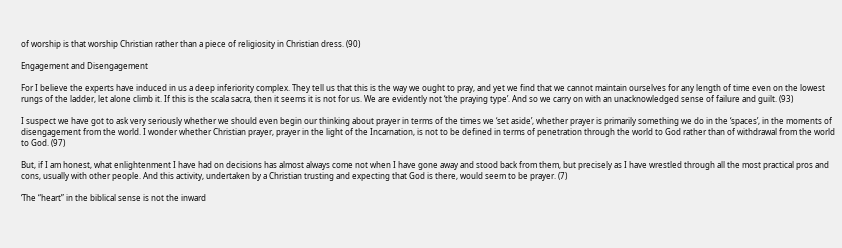of worship is that worship Christian rather than a piece of religiosity in Christian dress. (90)

Engagement and Disengagement

For I believe the experts have induced in us a deep inferiority complex. They tell us that this is the way we ought to pray, and yet we find that we cannot maintain ourselves for any length of time even on the lowest rungs of the ladder, let alone climb it. If this is the scala sacra, then it seems it is not for us. We are evidently not ‘the praying type’. And so we carry on with an unacknowledged sense of failure and guilt. (93)

I suspect we have got to ask very seriously whether we should even begin our thinking about prayer in terms of the times we ‘set aside’, whether prayer is primarily something we do in the ‘spaces’, in the moments of disengagement from the world. I wonder whether Christian prayer, prayer in the light of the Incarnation, is not to be defined in terms of penetration through the world to God rather than of withdrawal from the world to God. (97)

But, if I am honest, what enlightenment I have had on decisions has almost always come not when I have gone away and stood back from them, but precisely as I have wrestled through all the most practical pros and cons, usually with other people. And this activity, undertaken by a Christian trusting and expecting that God is there, would seem to be prayer. (7)

‘The “heart” in the biblical sense is not the inward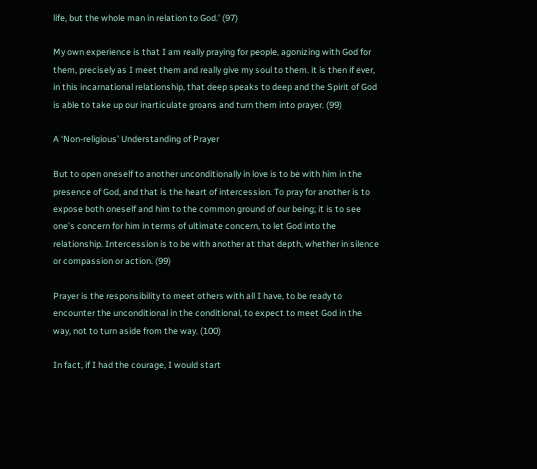life, but the whole man in relation to God.’ (97)

My own experience is that I am really praying for people, agonizing with God for them, precisely as I meet them and really give my soul to them. it is then if ever, in this incarnational relationship, that deep speaks to deep and the Spirit of God is able to take up our inarticulate groans and turn them into prayer. (99)

A ‘Non-religious’ Understanding of Prayer

But to open oneself to another unconditionally in love is to be with him in the presence of God, and that is the heart of intercession. To pray for another is to expose both oneself and him to the common ground of our being; it is to see one’s concern for him in terms of ultimate concern, to let God into the relationship. Intercession is to be with another at that depth, whether in silence or compassion or action. (99)

Prayer is the responsibility to meet others with all I have, to be ready to encounter the unconditional in the conditional, to expect to meet God in the way, not to turn aside from the way. (100)

In fact, if I had the courage, I would start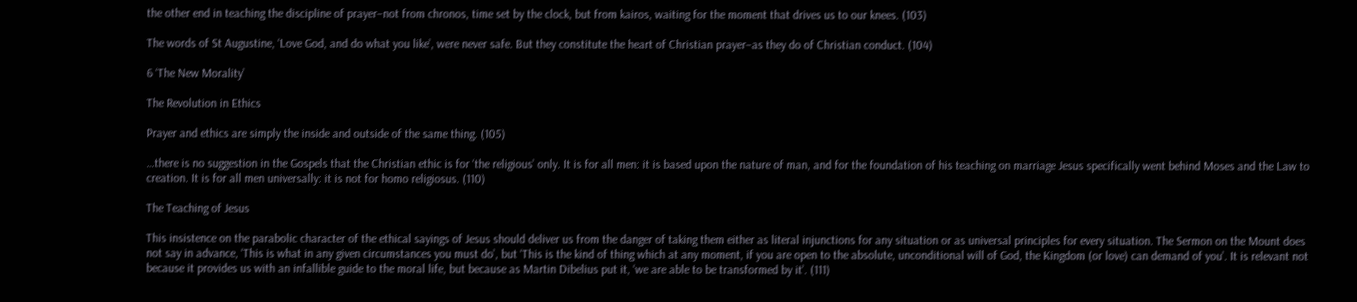the other end in teaching the discipline of prayer–not from chronos, time set by the clock, but from kairos, waiting for the moment that drives us to our knees. (103)

The words of St Augustine, ‘Love God, and do what you like’, were never safe. But they constitute the heart of Christian prayer–as they do of Christian conduct. (104)

6 ‘The New Morality’

The Revolution in Ethics

Prayer and ethics are simply the inside and outside of the same thing. (105)

…there is no suggestion in the Gospels that the Christian ethic is for ‘the religious’ only. It is for all men: it is based upon the nature of man, and for the foundation of his teaching on marriage Jesus specifically went behind Moses and the Law to creation. It is for all men universally: it is not for homo religiosus. (110)

The Teaching of Jesus

This insistence on the parabolic character of the ethical sayings of Jesus should deliver us from the danger of taking them either as literal injunctions for any situation or as universal principles for every situation. The Sermon on the Mount does not say in advance, ‘This is what in any given circumstances you must do’, but ‘This is the kind of thing which at any moment, if you are open to the absolute, unconditional will of God, the Kingdom (or love) can demand of you’. It is relevant not because it provides us with an infallible guide to the moral life, but because as Martin Dibelius put it, ‘we are able to be transformed by it’. (111)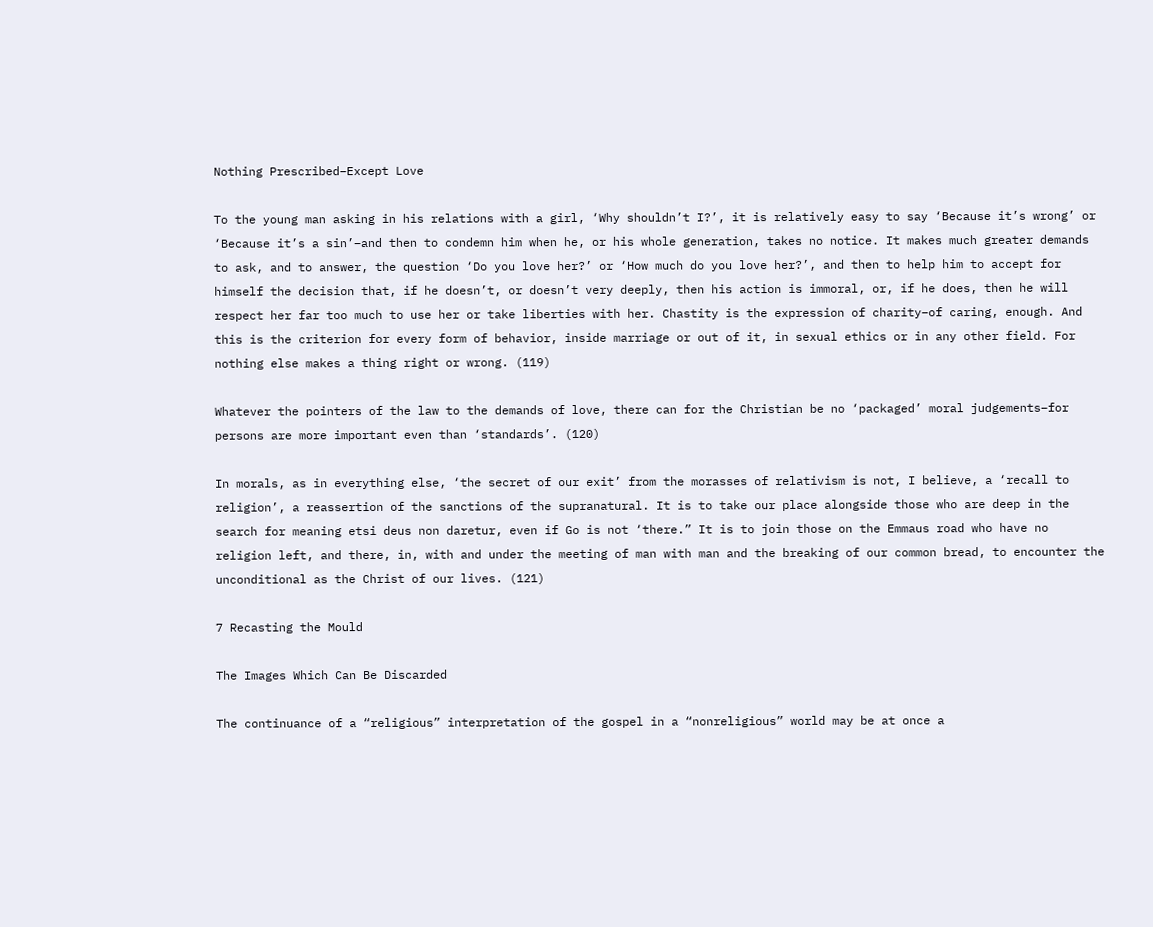Nothing Prescribed–Except Love

To the young man asking in his relations with a girl, ‘Why shouldn’t I?’, it is relatively easy to say ‘Because it’s wrong’ or ‘Because it’s a sin’–and then to condemn him when he, or his whole generation, takes no notice. It makes much greater demands to ask, and to answer, the question ‘Do you love her?’ or ‘How much do you love her?’, and then to help him to accept for himself the decision that, if he doesn’t, or doesn’t very deeply, then his action is immoral, or, if he does, then he will respect her far too much to use her or take liberties with her. Chastity is the expression of charity–of caring, enough. And this is the criterion for every form of behavior, inside marriage or out of it, in sexual ethics or in any other field. For nothing else makes a thing right or wrong. (119)

Whatever the pointers of the law to the demands of love, there can for the Christian be no ‘packaged’ moral judgements–for persons are more important even than ‘standards’. (120)

In morals, as in everything else, ‘the secret of our exit’ from the morasses of relativism is not, I believe, a ‘recall to religion’, a reassertion of the sanctions of the supranatural. It is to take our place alongside those who are deep in the search for meaning etsi deus non daretur, even if Go is not ‘there.” It is to join those on the Emmaus road who have no religion left, and there, in, with and under the meeting of man with man and the breaking of our common bread, to encounter the unconditional as the Christ of our lives. (121)

7 Recasting the Mould

The Images Which Can Be Discarded

The continuance of a “religious” interpretation of the gospel in a “nonreligious” world may be at once a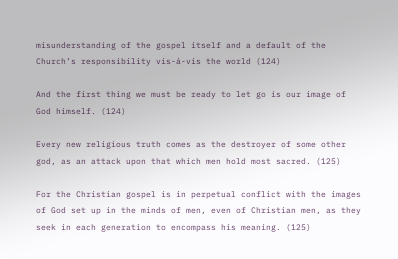misunderstanding of the gospel itself and a default of the Church’s responsibility vis-á-vis the world (124)

And the first thing we must be ready to let go is our image of God himself. (124)

Every new religious truth comes as the destroyer of some other god, as an attack upon that which men hold most sacred. (125)

For the Christian gospel is in perpetual conflict with the images of God set up in the minds of men, even of Christian men, as they seek in each generation to encompass his meaning. (125)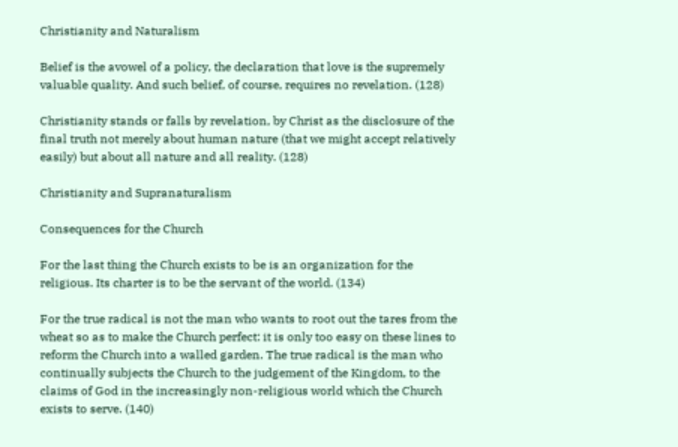Christianity and Naturalism

Belief is the avowel of a policy, the declaration that love is the supremely valuable quality. And such belief, of course, requires no revelation. (128)

Christianity stands or falls by revelation, by Christ as the disclosure of the final truth not merely about human nature (that we might accept relatively easily) but about all nature and all reality. (128)

Christianity and Supranaturalism

Consequences for the Church

For the last thing the Church exists to be is an organization for the religious. Its charter is to be the servant of the world. (134)

For the true radical is not the man who wants to root out the tares from the wheat so as to make the Church perfect: it is only too easy on these lines to reform the Church into a walled garden. The true radical is the man who continually subjects the Church to the judgement of the Kingdom, to the claims of God in the increasingly non-religious world which the Church exists to serve. (140)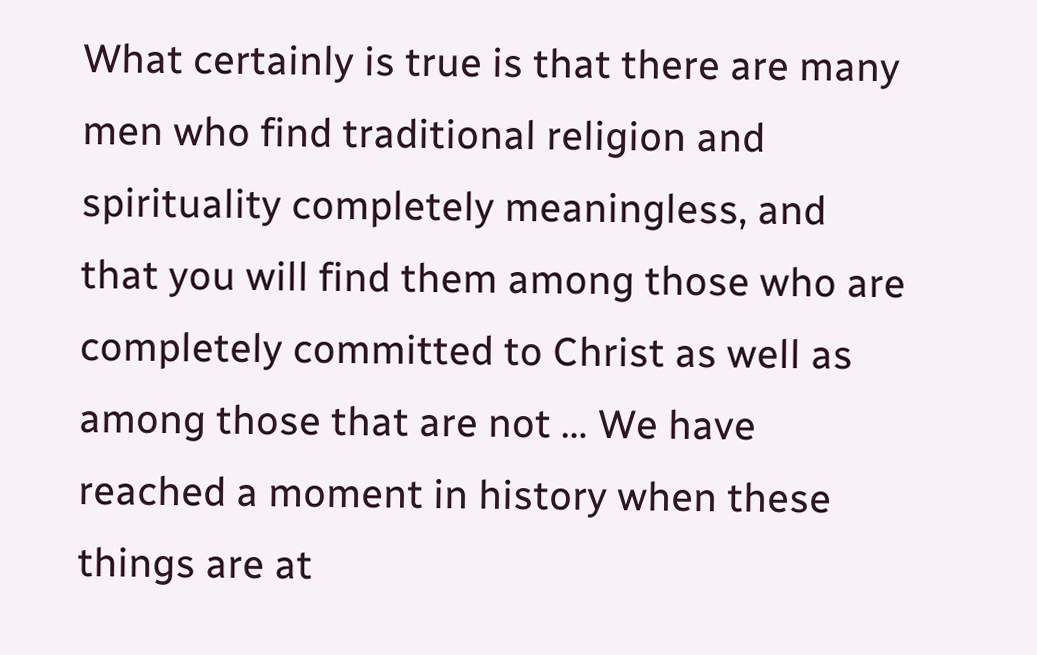What certainly is true is that there are many men who find traditional religion and spirituality completely meaningless, and that you will find them among those who are completely committed to Christ as well as among those that are not … We have reached a moment in history when these things are at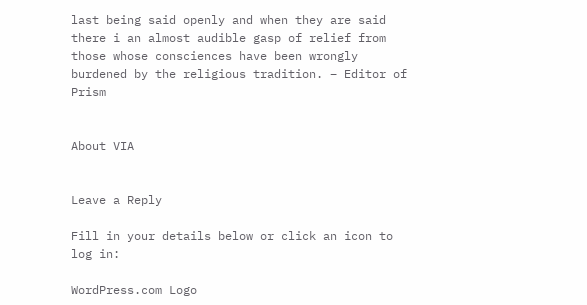last being said openly and when they are said there i an almost audible gasp of relief from those whose consciences have been wrongly burdened by the religious tradition. – Editor of Prism


About VIA


Leave a Reply

Fill in your details below or click an icon to log in:

WordPress.com Logo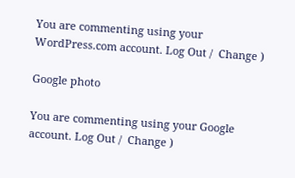You are commenting using your WordPress.com account. Log Out /  Change )

Google photo

You are commenting using your Google account. Log Out /  Change )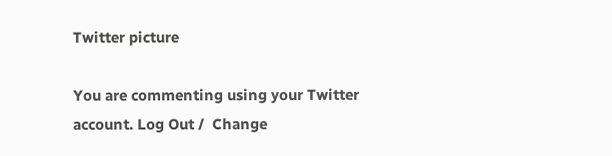Twitter picture

You are commenting using your Twitter account. Log Out /  Change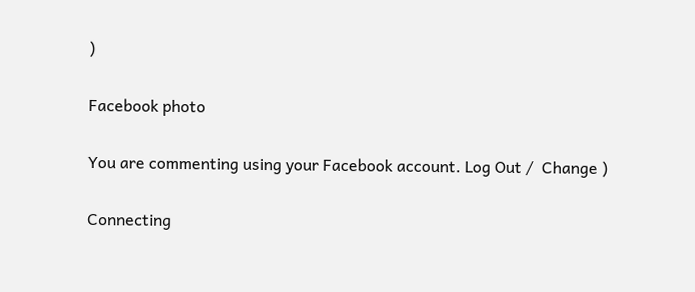)

Facebook photo

You are commenting using your Facebook account. Log Out /  Change )

Connecting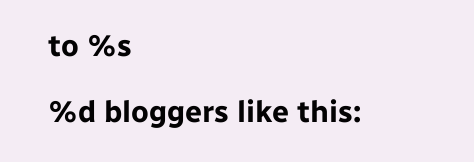to %s

%d bloggers like this: